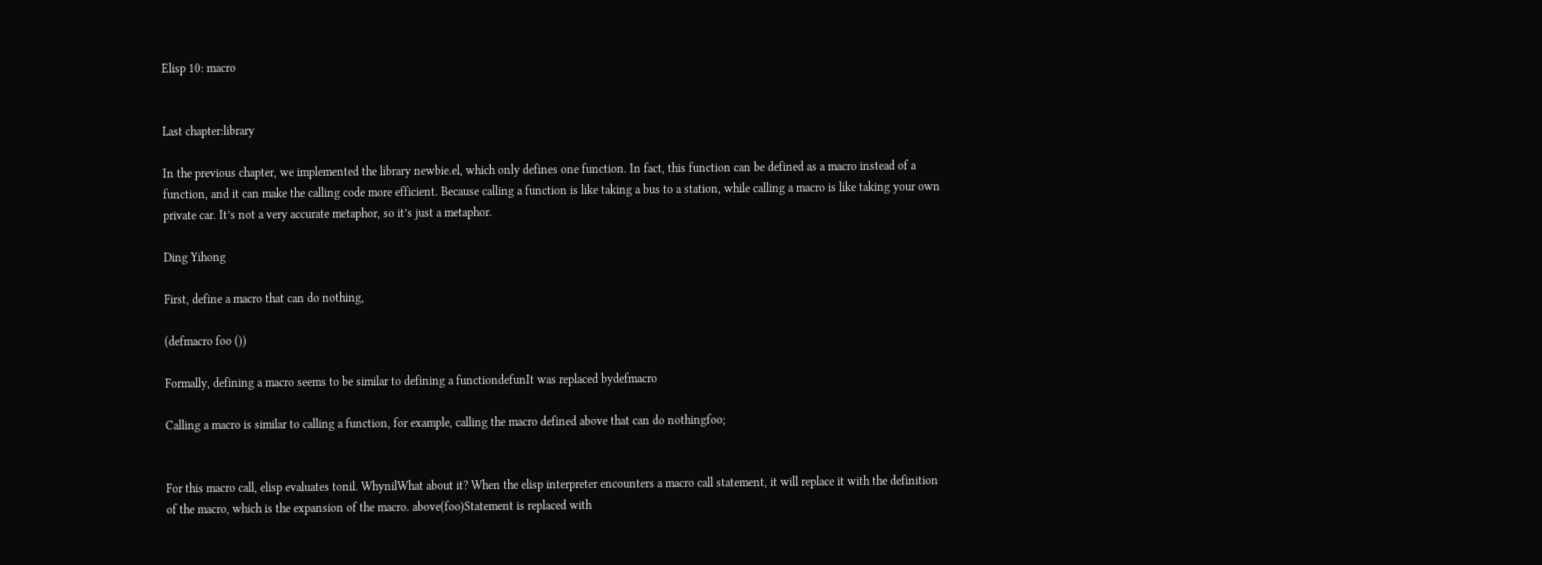Elisp 10: macro


Last chapter:library

In the previous chapter, we implemented the library newbie.el, which only defines one function. In fact, this function can be defined as a macro instead of a function, and it can make the calling code more efficient. Because calling a function is like taking a bus to a station, while calling a macro is like taking your own private car. It’s not a very accurate metaphor, so it’s just a metaphor.

Ding Yihong

First, define a macro that can do nothing,

(defmacro foo ())

Formally, defining a macro seems to be similar to defining a functiondefunIt was replaced bydefmacro

Calling a macro is similar to calling a function, for example, calling the macro defined above that can do nothingfoo;


For this macro call, elisp evaluates tonil. WhynilWhat about it? When the elisp interpreter encounters a macro call statement, it will replace it with the definition of the macro, which is the expansion of the macro. above(foo)Statement is replaced with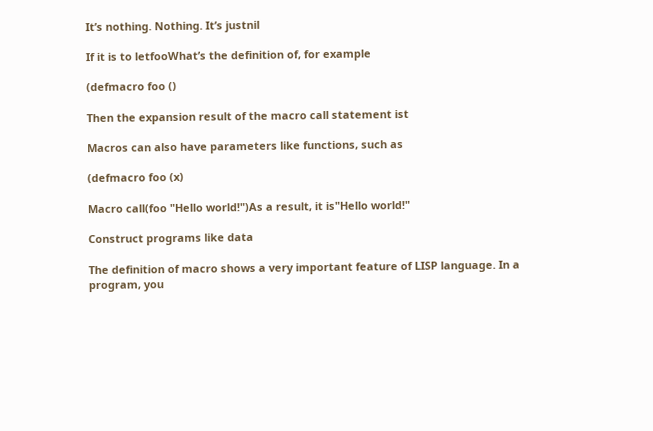It’s nothing. Nothing. It’s justnil

If it is to letfooWhat’s the definition of, for example

(defmacro foo ()

Then the expansion result of the macro call statement ist

Macros can also have parameters like functions, such as

(defmacro foo (x)

Macro call(foo "Hello world!")As a result, it is"Hello world!"

Construct programs like data

The definition of macro shows a very important feature of LISP language. In a program, you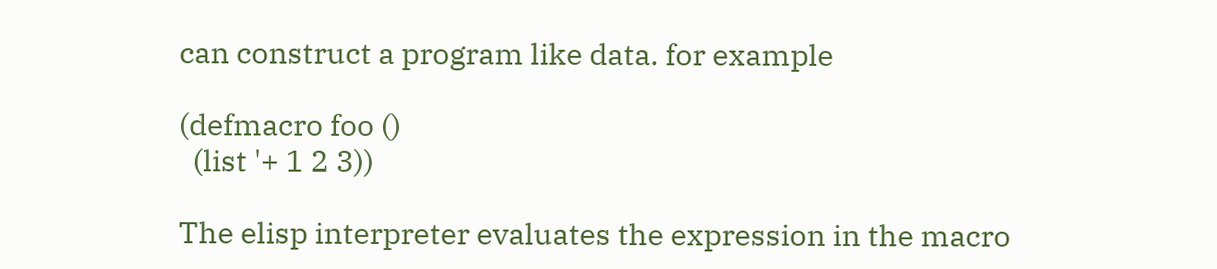can construct a program like data. for example

(defmacro foo ()
  (list '+ 1 2 3))

The elisp interpreter evaluates the expression in the macro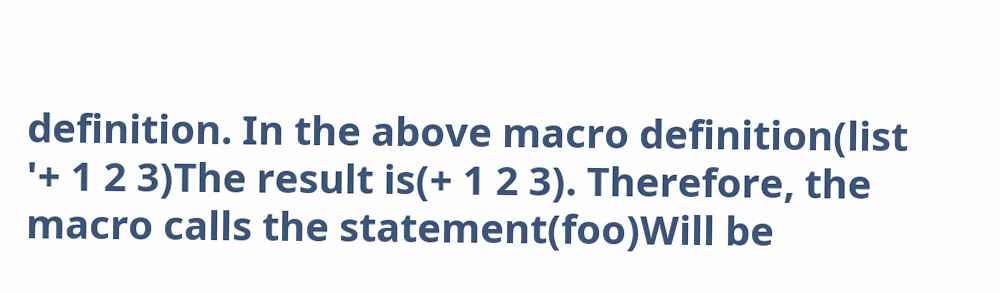definition. In the above macro definition(list '+ 1 2 3)The result is(+ 1 2 3). Therefore, the macro calls the statement(foo)Will be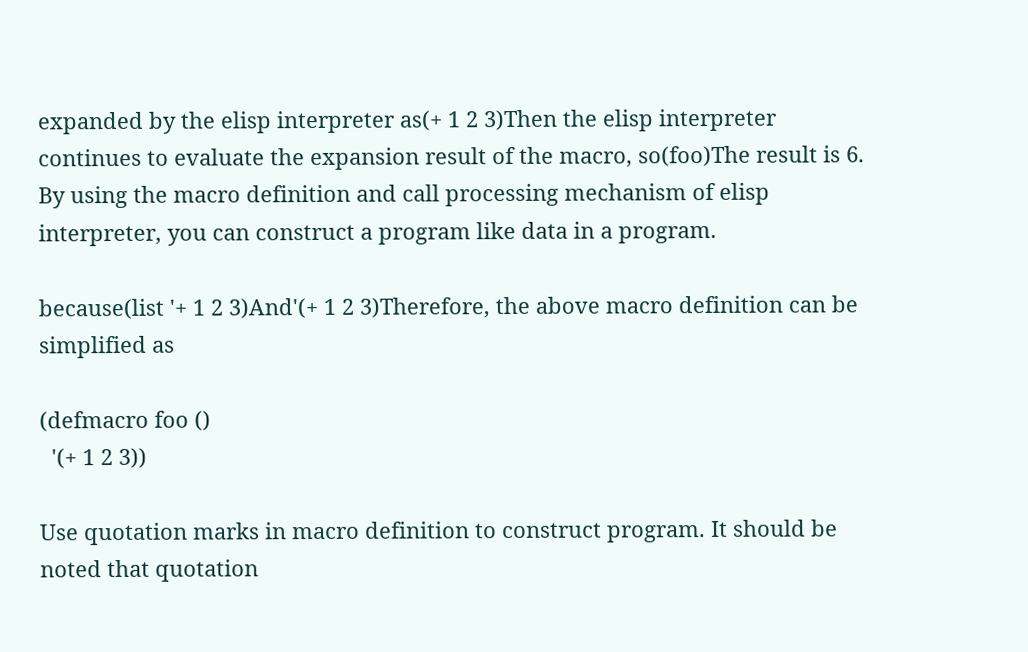expanded by the elisp interpreter as(+ 1 2 3)Then the elisp interpreter continues to evaluate the expansion result of the macro, so(foo)The result is 6. By using the macro definition and call processing mechanism of elisp interpreter, you can construct a program like data in a program.

because(list '+ 1 2 3)And'(+ 1 2 3)Therefore, the above macro definition can be simplified as

(defmacro foo ()
  '(+ 1 2 3))

Use quotation marks in macro definition to construct program. It should be noted that quotation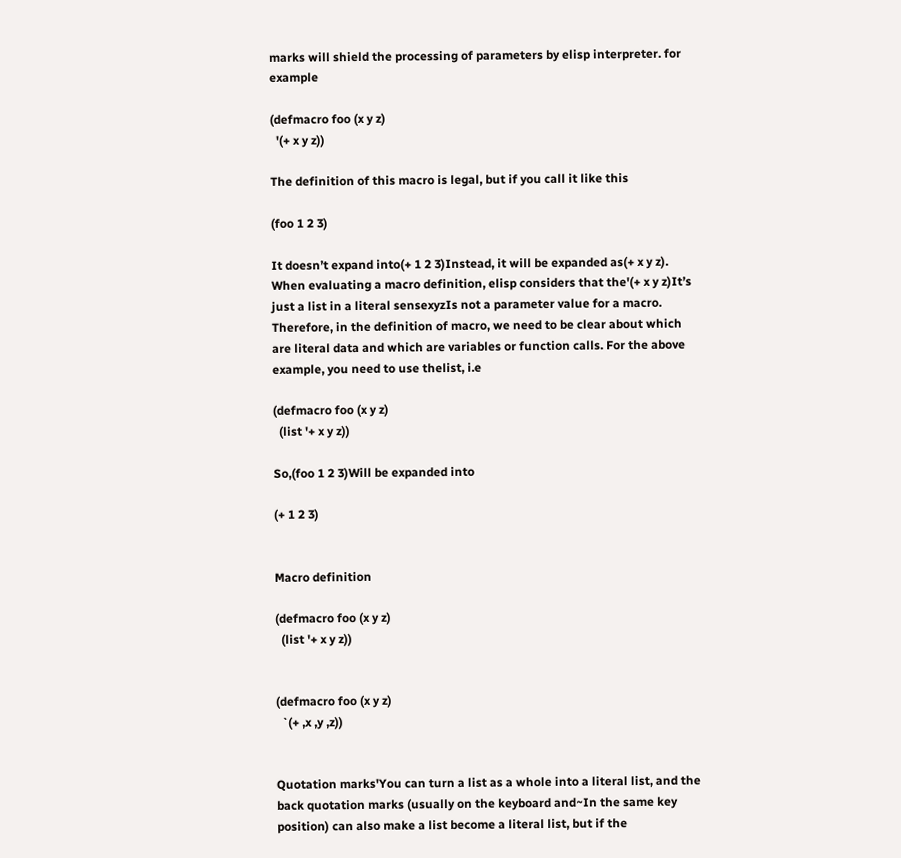marks will shield the processing of parameters by elisp interpreter. for example

(defmacro foo (x y z)
  '(+ x y z))

The definition of this macro is legal, but if you call it like this

(foo 1 2 3)

It doesn’t expand into(+ 1 2 3)Instead, it will be expanded as(+ x y z). When evaluating a macro definition, elisp considers that the'(+ x y z)It’s just a list in a literal sensexyzIs not a parameter value for a macro. Therefore, in the definition of macro, we need to be clear about which are literal data and which are variables or function calls. For the above example, you need to use thelist, i.e

(defmacro foo (x y z)
  (list '+ x y z))

So,(foo 1 2 3)Will be expanded into

(+ 1 2 3)


Macro definition

(defmacro foo (x y z)
  (list '+ x y z))


(defmacro foo (x y z)
  `(+ ,x ,y ,z))


Quotation marks'You can turn a list as a whole into a literal list, and the back quotation marks (usually on the keyboard and~In the same key position) can also make a list become a literal list, but if the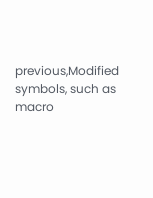previous,Modified symbols, such as macro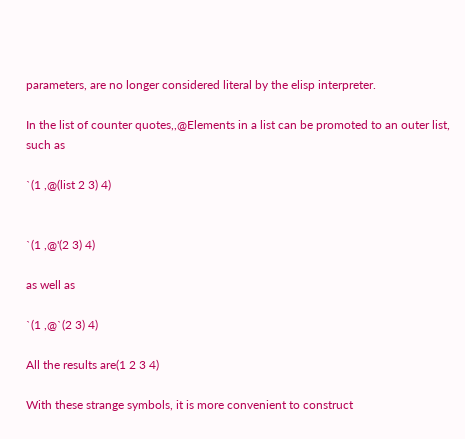parameters, are no longer considered literal by the elisp interpreter.

In the list of counter quotes,,@Elements in a list can be promoted to an outer list, such as

`(1 ,@(list 2 3) 4)


`(1 ,@'(2 3) 4)

as well as

`(1 ,@`(2 3) 4)

All the results are(1 2 3 4)

With these strange symbols, it is more convenient to construct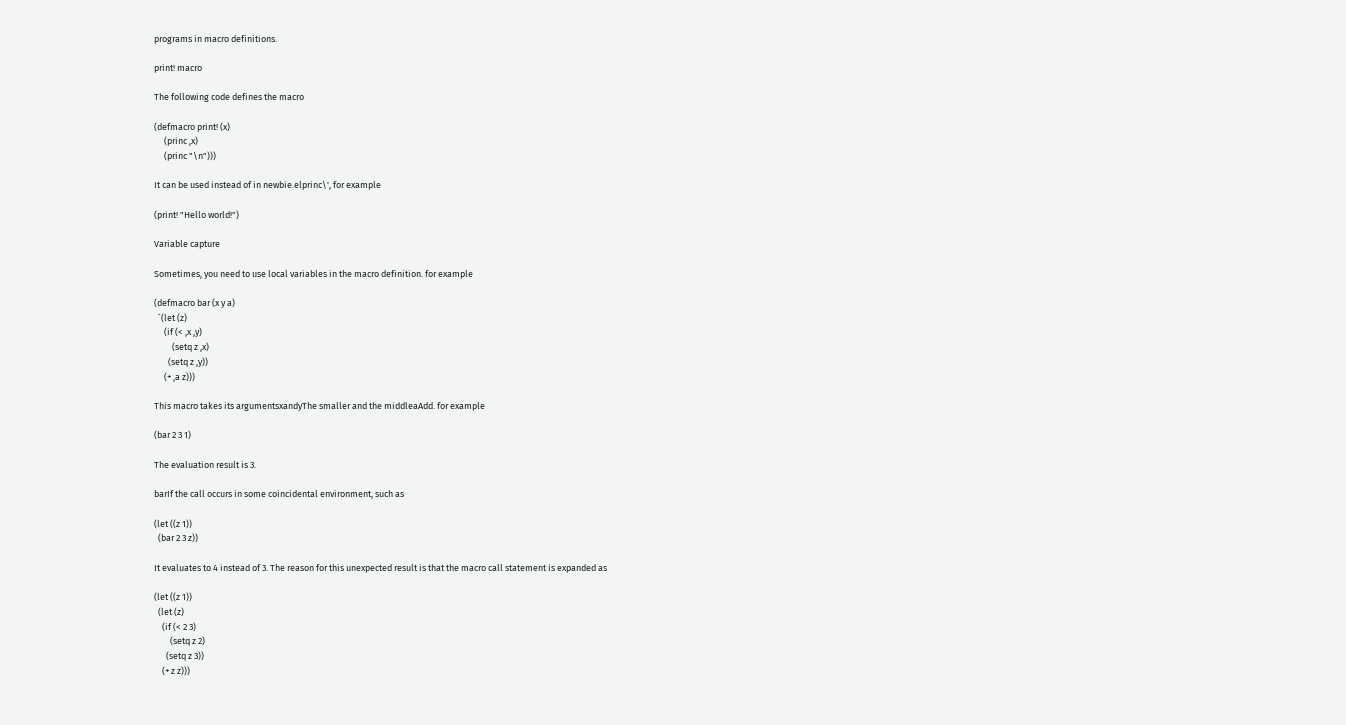programs in macro definitions.

print! macro

The following code defines the macro

(defmacro print! (x)
     (princ ,x)
     (princ "\n")))

It can be used instead of in newbie.elprinc\', for example

(print! "Hello world!")

Variable capture

Sometimes, you need to use local variables in the macro definition. for example

(defmacro bar (x y a)
  `(let (z)
     (if (< ,x ,y)
         (setq z ,x)
       (setq z ,y))
     (+ ,a z)))

This macro takes its argumentsxandyThe smaller and the middleaAdd. for example

(bar 2 3 1)

The evaluation result is 3.

barIf the call occurs in some coincidental environment, such as

(let ((z 1))
  (bar 2 3 z))

It evaluates to 4 instead of 3. The reason for this unexpected result is that the macro call statement is expanded as

(let ((z 1))
  (let (z)
    (if (< 2 3)
        (setq z 2)
      (setq z 3))
    (+ z z)))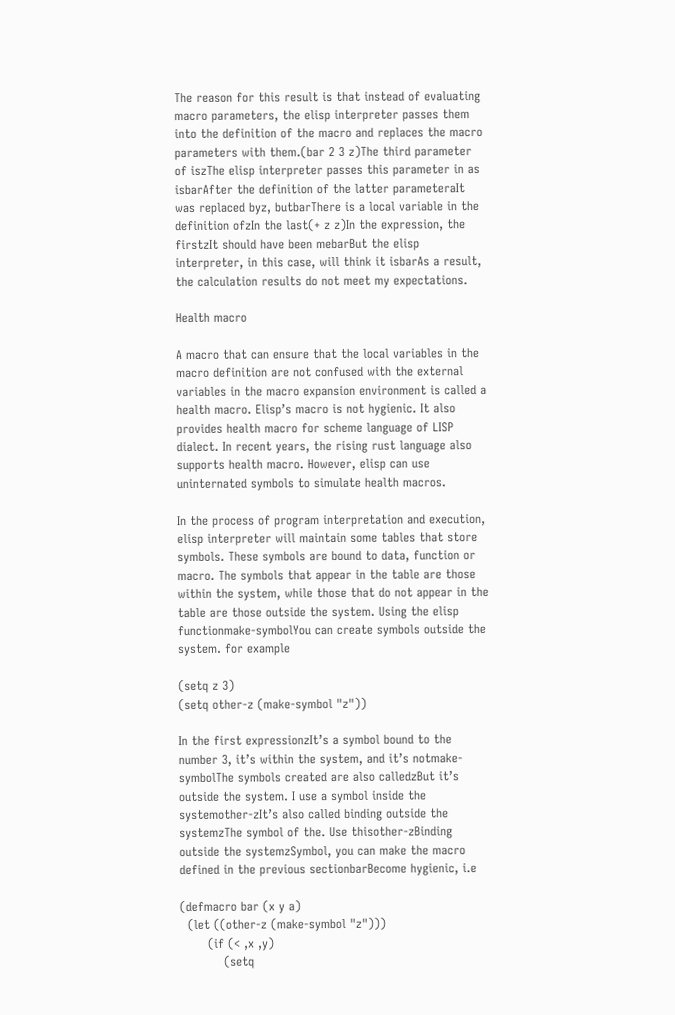The reason for this result is that instead of evaluating macro parameters, the elisp interpreter passes them into the definition of the macro and replaces the macro parameters with them.(bar 2 3 z)The third parameter of iszThe elisp interpreter passes this parameter in as isbarAfter the definition of the latter parameteraIt was replaced byz, butbarThere is a local variable in the definition ofzIn the last(+ z z)In the expression, the firstzIt should have been mebarBut the elisp interpreter, in this case, will think it isbarAs a result, the calculation results do not meet my expectations.

Health macro

A macro that can ensure that the local variables in the macro definition are not confused with the external variables in the macro expansion environment is called a health macro. Elisp’s macro is not hygienic. It also provides health macro for scheme language of LISP dialect. In recent years, the rising rust language also supports health macro. However, elisp can use uninternated symbols to simulate health macros.

In the process of program interpretation and execution, elisp interpreter will maintain some tables that store symbols. These symbols are bound to data, function or macro. The symbols that appear in the table are those within the system, while those that do not appear in the table are those outside the system. Using the elisp functionmake-symbolYou can create symbols outside the system. for example

(setq z 3)
(setq other-z (make-symbol "z"))

In the first expressionzIt’s a symbol bound to the number 3, it’s within the system, and it’s notmake-symbolThe symbols created are also calledzBut it’s outside the system. I use a symbol inside the systemother-zIt’s also called binding outside the systemzThe symbol of the. Use thisother-zBinding outside the systemzSymbol, you can make the macro defined in the previous sectionbarBecome hygienic, i.e

(defmacro bar (x y a)
  (let ((other-z (make-symbol "z")))
       (if (< ,x ,y)
           (setq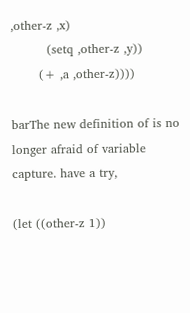,other-z ,x)
         (setq ,other-z ,y))
       (+ ,a ,other-z))))

barThe new definition of is no longer afraid of variable capture. have a try,

(let ((other-z 1))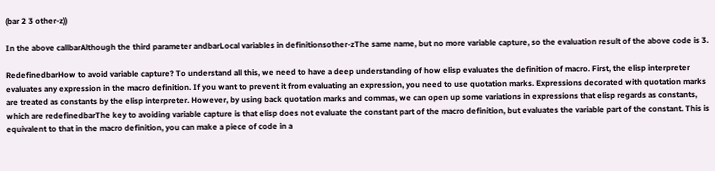(bar 2 3 other-z))

In the above callbarAlthough the third parameter andbarLocal variables in definitionsother-zThe same name, but no more variable capture, so the evaluation result of the above code is 3.

RedefinedbarHow to avoid variable capture? To understand all this, we need to have a deep understanding of how elisp evaluates the definition of macro. First, the elisp interpreter evaluates any expression in the macro definition. If you want to prevent it from evaluating an expression, you need to use quotation marks. Expressions decorated with quotation marks are treated as constants by the elisp interpreter. However, by using back quotation marks and commas, we can open up some variations in expressions that elisp regards as constants, which are redefinedbarThe key to avoiding variable capture is that elisp does not evaluate the constant part of the macro definition, but evaluates the variable part of the constant. This is equivalent to that in the macro definition, you can make a piece of code in a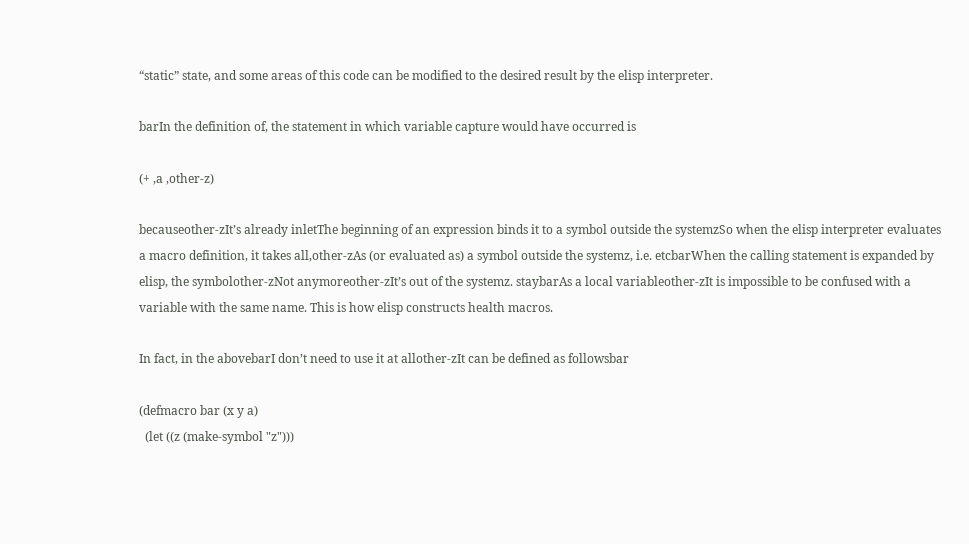“static” state, and some areas of this code can be modified to the desired result by the elisp interpreter.

barIn the definition of, the statement in which variable capture would have occurred is

(+ ,a ,other-z)

becauseother-zIt’s already inletThe beginning of an expression binds it to a symbol outside the systemzSo when the elisp interpreter evaluates a macro definition, it takes all,other-zAs (or evaluated as) a symbol outside the systemz, i.e. etcbarWhen the calling statement is expanded by elisp, the symbolother-zNot anymoreother-zIt’s out of the systemz. staybarAs a local variableother-zIt is impossible to be confused with a variable with the same name. This is how elisp constructs health macros.

In fact, in the abovebarI don’t need to use it at allother-zIt can be defined as followsbar

(defmacro bar (x y a)
  (let ((z (make-symbol "z")))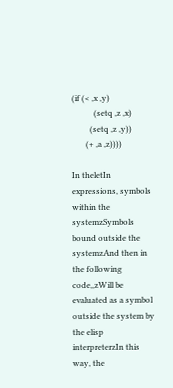(if (< ,x ,y)
           (setq ,z ,x)
         (setq ,z ,y))
       (+ ,a ,z))))

In theletIn expressions, symbols within the systemzSymbols bound outside the systemzAnd then in the following code,,zWill be evaluated as a symbol outside the system by the elisp interpreterzIn this way, the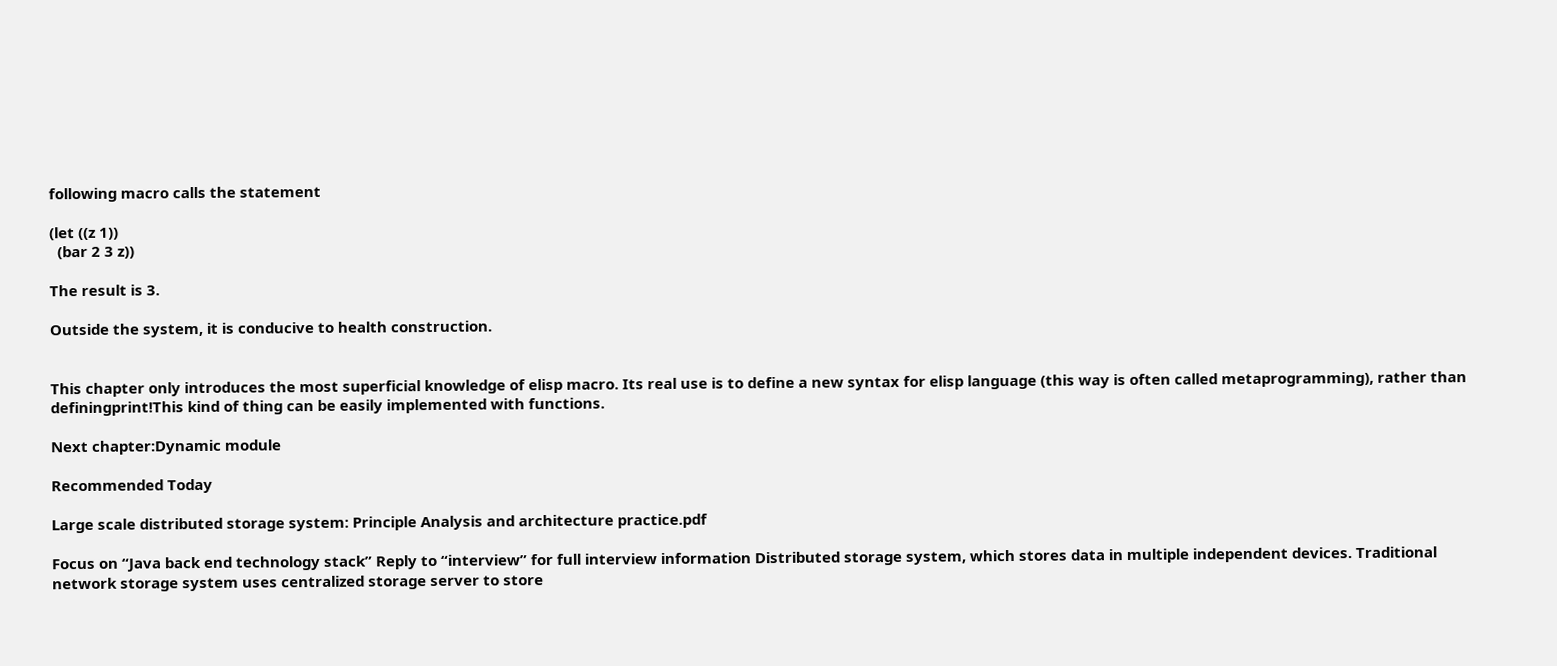following macro calls the statement

(let ((z 1))
  (bar 2 3 z))

The result is 3.

Outside the system, it is conducive to health construction.


This chapter only introduces the most superficial knowledge of elisp macro. Its real use is to define a new syntax for elisp language (this way is often called metaprogramming), rather than definingprint!This kind of thing can be easily implemented with functions.

Next chapter:Dynamic module

Recommended Today

Large scale distributed storage system: Principle Analysis and architecture practice.pdf

Focus on “Java back end technology stack” Reply to “interview” for full interview information Distributed storage system, which stores data in multiple independent devices. Traditional network storage system uses centralized storage server to store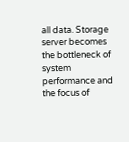all data. Storage server becomes the bottleneck of system performance and the focus of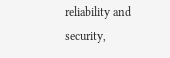reliability and security,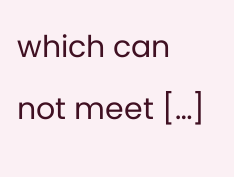which can not meet […]